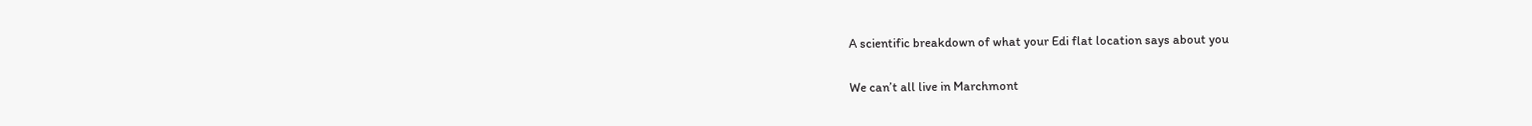A scientific breakdown of what your Edi flat location says about you

We can’t all live in Marchmont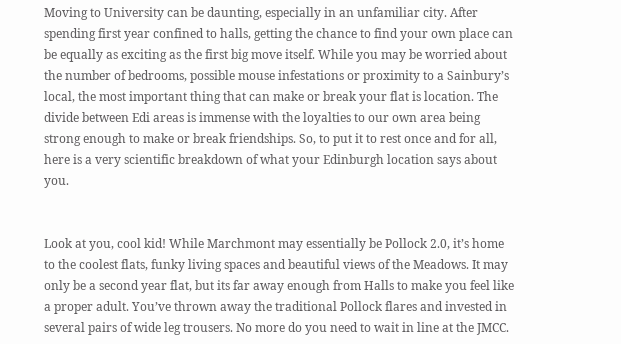Moving to University can be daunting, especially in an unfamiliar city. After spending first year confined to halls, getting the chance to find your own place can be equally as exciting as the first big move itself. While you may be worried about the number of bedrooms, possible mouse infestations or proximity to a Sainbury’s local, the most important thing that can make or break your flat is location. The divide between Edi areas is immense with the loyalties to our own area being strong enough to make or break friendships. So, to put it to rest once and for all, here is a very scientific breakdown of what your Edinburgh location says about you.


Look at you, cool kid! While Marchmont may essentially be Pollock 2.0, it’s home to the coolest flats, funky living spaces and beautiful views of the Meadows. It may only be a second year flat, but its far away enough from Halls to make you feel like a proper adult. You’ve thrown away the traditional Pollock flares and invested in several pairs of wide leg trousers. No more do you need to wait in line at the JMCC.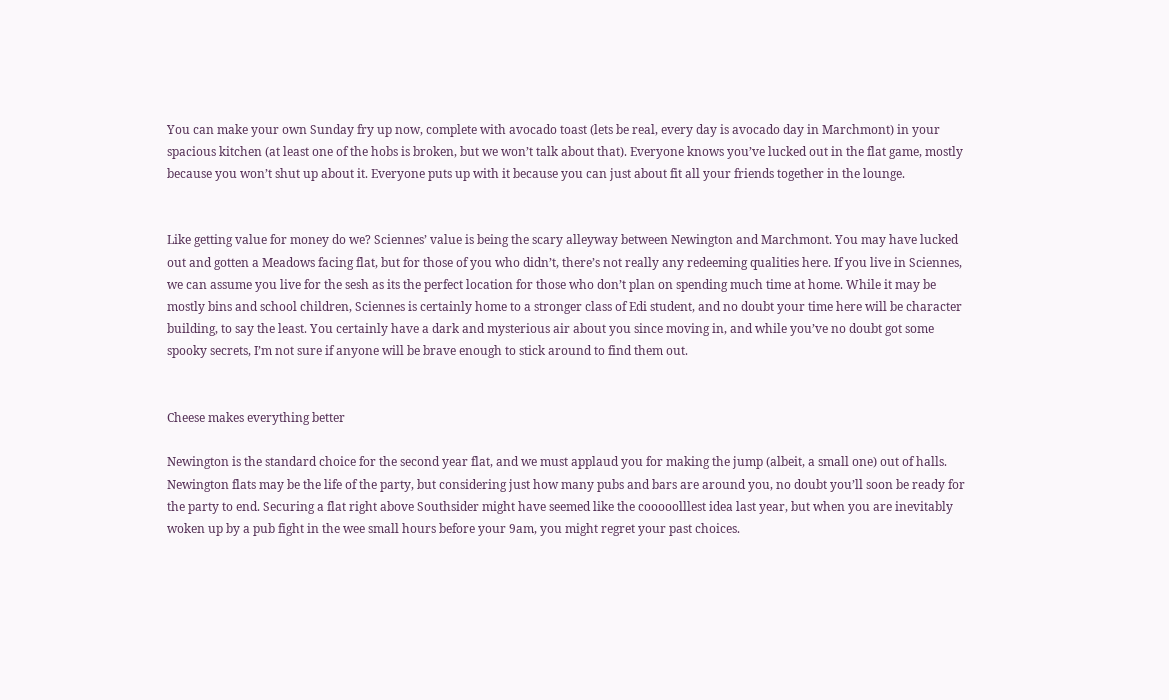You can make your own Sunday fry up now, complete with avocado toast (lets be real, every day is avocado day in Marchmont) in your spacious kitchen (at least one of the hobs is broken, but we won’t talk about that). Everyone knows you’ve lucked out in the flat game, mostly because you won’t shut up about it. Everyone puts up with it because you can just about fit all your friends together in the lounge.


Like getting value for money do we? Sciennes’ value is being the scary alleyway between Newington and Marchmont. You may have lucked out and gotten a Meadows facing flat, but for those of you who didn’t, there’s not really any redeeming qualities here. If you live in Sciennes, we can assume you live for the sesh as its the perfect location for those who don’t plan on spending much time at home. While it may be mostly bins and school children, Sciennes is certainly home to a stronger class of Edi student, and no doubt your time here will be character building, to say the least. You certainly have a dark and mysterious air about you since moving in, and while you’ve no doubt got some spooky secrets, I’m not sure if anyone will be brave enough to stick around to find them out.


Cheese makes everything better

Newington is the standard choice for the second year flat, and we must applaud you for making the jump (albeit, a small one) out of halls. Newington flats may be the life of the party, but considering just how many pubs and bars are around you, no doubt you’ll soon be ready for the party to end. Securing a flat right above Southsider might have seemed like the cooooolllest idea last year, but when you are inevitably woken up by a pub fight in the wee small hours before your 9am, you might regret your past choices.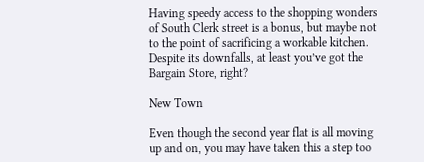Having speedy access to the shopping wonders of South Clerk street is a bonus, but maybe not to the point of sacrificing a workable kitchen. Despite its downfalls, at least you’ve got the Bargain Store, right?

New Town

Even though the second year flat is all moving up and on, you may have taken this a step too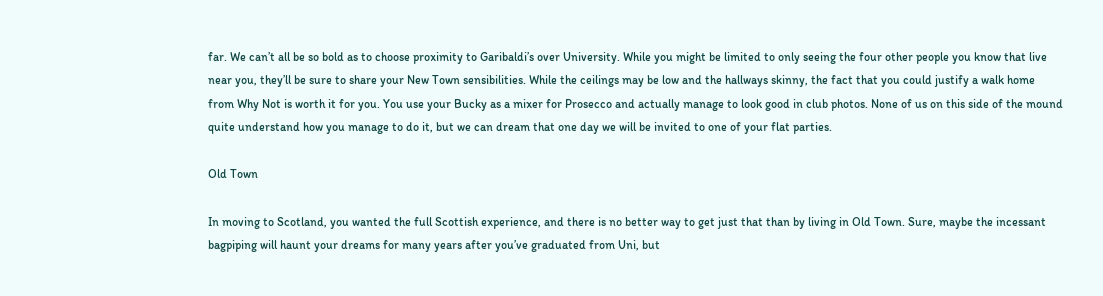far. We can’t all be so bold as to choose proximity to Garibaldi’s over University. While you might be limited to only seeing the four other people you know that live near you, they’ll be sure to share your New Town sensibilities. While the ceilings may be low and the hallways skinny, the fact that you could justify a walk home from Why Not is worth it for you. You use your Bucky as a mixer for Prosecco and actually manage to look good in club photos. None of us on this side of the mound quite understand how you manage to do it, but we can dream that one day we will be invited to one of your flat parties.

Old Town

In moving to Scotland, you wanted the full Scottish experience, and there is no better way to get just that than by living in Old Town. Sure, maybe the incessant bagpiping will haunt your dreams for many years after you’ve graduated from Uni, but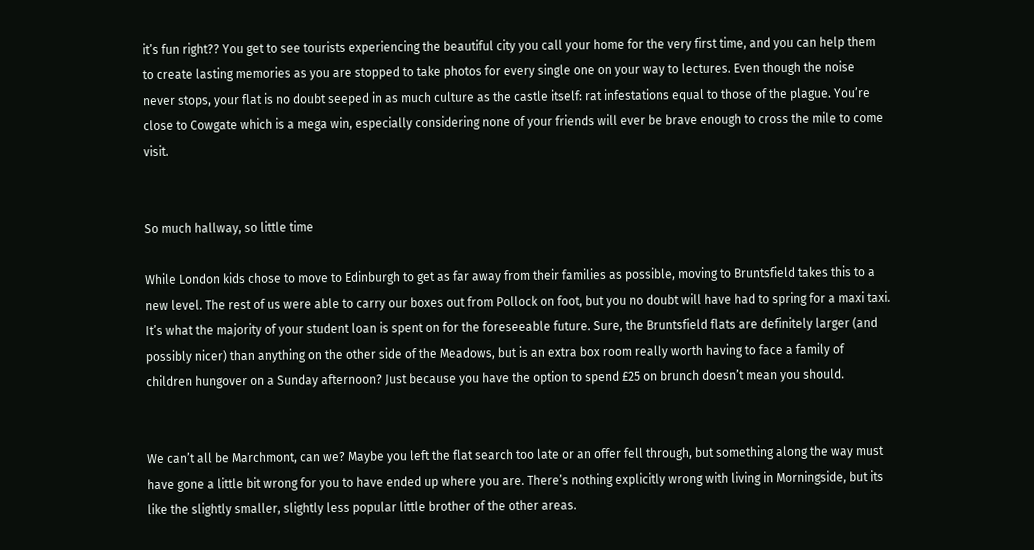it’s fun right?? You get to see tourists experiencing the beautiful city you call your home for the very first time, and you can help them to create lasting memories as you are stopped to take photos for every single one on your way to lectures. Even though the noise never stops, your flat is no doubt seeped in as much culture as the castle itself: rat infestations equal to those of the plague. You’re close to Cowgate which is a mega win, especially considering none of your friends will ever be brave enough to cross the mile to come visit.


So much hallway, so little time

While London kids chose to move to Edinburgh to get as far away from their families as possible, moving to Bruntsfield takes this to a new level. The rest of us were able to carry our boxes out from Pollock on foot, but you no doubt will have had to spring for a maxi taxi. It’s what the majority of your student loan is spent on for the foreseeable future. Sure, the Bruntsfield flats are definitely larger (and possibly nicer) than anything on the other side of the Meadows, but is an extra box room really worth having to face a family of children hungover on a Sunday afternoon? Just because you have the option to spend £25 on brunch doesn’t mean you should.


We can’t all be Marchmont, can we? Maybe you left the flat search too late or an offer fell through, but something along the way must have gone a little bit wrong for you to have ended up where you are. There’s nothing explicitly wrong with living in Morningside, but its like the slightly smaller, slightly less popular little brother of the other areas.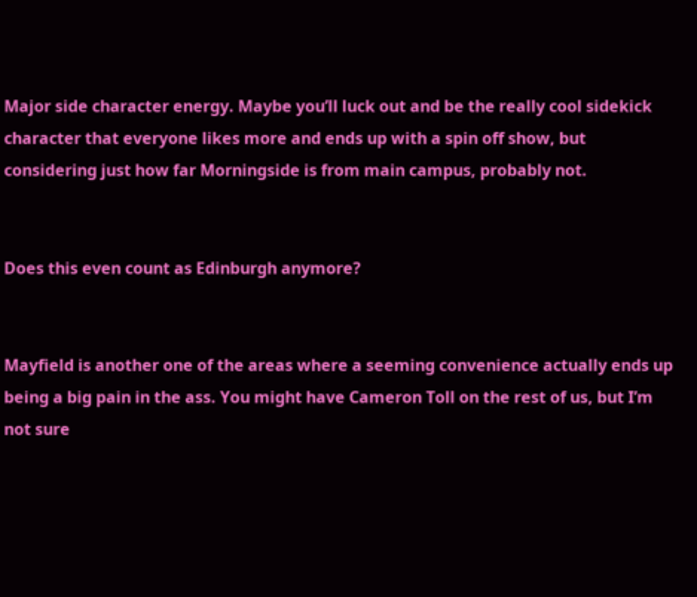Major side character energy. Maybe you’ll luck out and be the really cool sidekick character that everyone likes more and ends up with a spin off show, but considering just how far Morningside is from main campus, probably not.


Does this even count as Edinburgh anymore?


Mayfield is another one of the areas where a seeming convenience actually ends up being a big pain in the ass. You might have Cameron Toll on the rest of us, but I’m not sure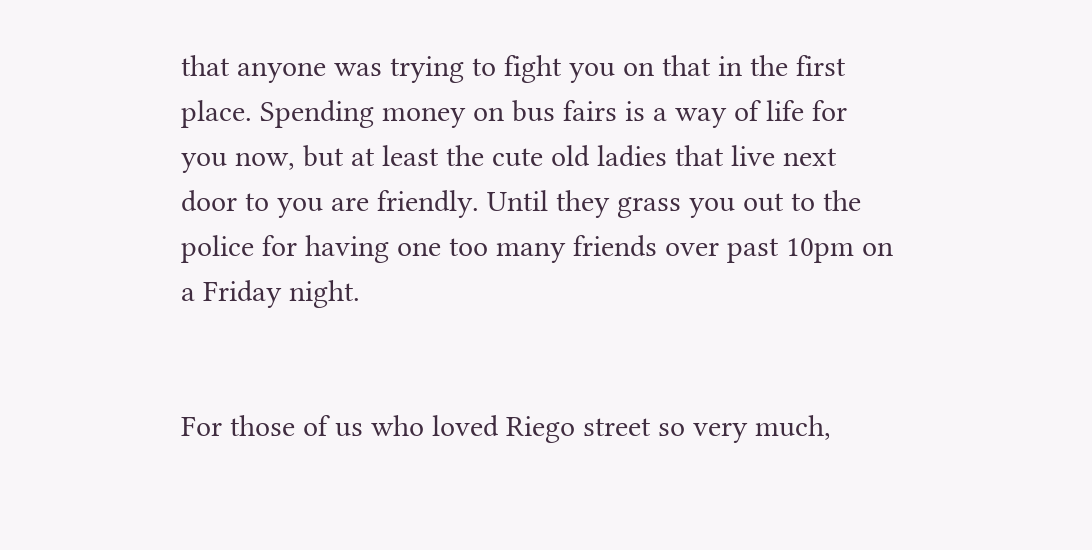that anyone was trying to fight you on that in the first place. Spending money on bus fairs is a way of life for you now, but at least the cute old ladies that live next door to you are friendly. Until they grass you out to the police for having one too many friends over past 10pm on a Friday night.


For those of us who loved Riego street so very much,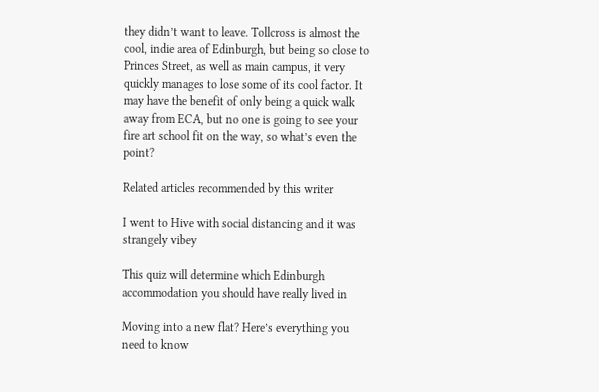they didn’t want to leave. Tollcross is almost the cool, indie area of Edinburgh, but being so close to Princes Street, as well as main campus, it very quickly manages to lose some of its cool factor. It may have the benefit of only being a quick walk away from ECA, but no one is going to see your fire art school fit on the way, so what’s even the point?

Related articles recommended by this writer

I went to Hive with social distancing and it was strangely vibey

This quiz will determine which Edinburgh accommodation you should have really lived in

Moving into a new flat? Here’s everything you need to know